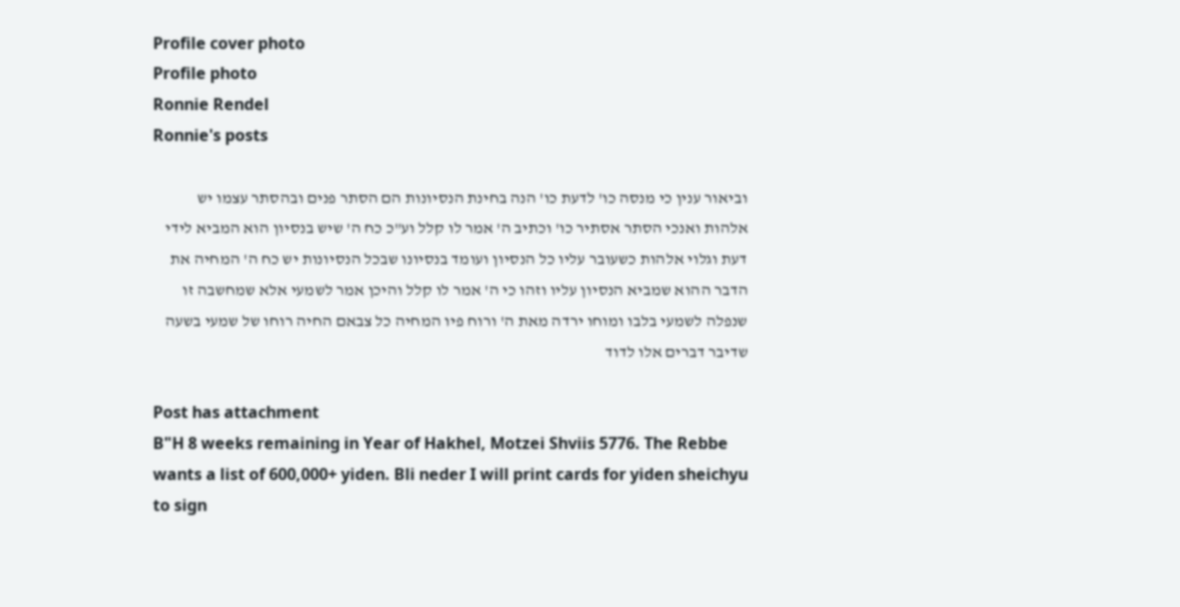Profile cover photo
Profile photo
Ronnie Rendel
Ronnie's posts

וביאור ענין כי מנסה כו' לדעת כו' הנה בחינת הנסיונות הם הסתר פנים ובהסתר עצמו יש אלהות ואנכי הסתר אסתיר כו' וכתיב ה' אמר לו קלל וע"כ כח ה' שיש בנסיון הוא המביא לידי דעת וגלוי אלהות כשעובר עליו כל הנסיון ועומד בנסיונו שבכל הנסיונות יש כח ה' המחיה את הדבר ההוא שמביא הנסיון עליו וזהו כי ה' אמר לו קלל והיכן אמר לשמעי אלא שמחשבה זו שנפלה לשמעי בלבו ומוחו ירדה מאת ה' ורוח פיו המחיה כל צבאם החיה רוחו של שמעי בשעה שדיבר דברים אלו לדוד

Post has attachment
B"H 8 weeks remaining in Year of Hakhel, Motzei Shviis 5776. The Rebbe wants a list of 600,000+ yiden. Bli neder I will print cards for yiden sheichyu to sign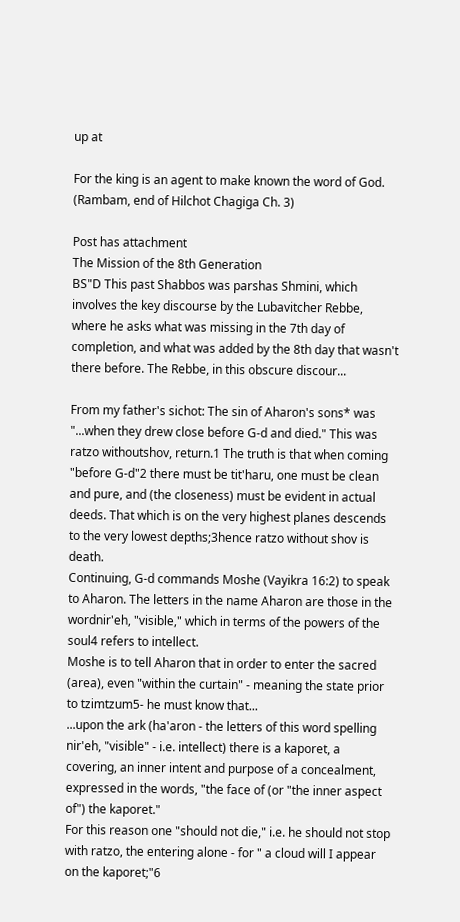up at

For the king is an agent to make known the word of God. (Rambam, end of Hilchot Chagiga Ch. 3)

Post has attachment
The Mission of the 8th Generation
BS"D This past Shabbos was parshas Shmini, which involves the key discourse by the Lubavitcher Rebbe, where he asks what was missing in the 7th day of completion, and what was added by the 8th day that wasn't there before. The Rebbe, in this obscure discour...

From my father's sichot: The sin of Aharon's sons* was "...when they drew close before G-d and died." This was ratzo withoutshov, return.1 The truth is that when coming "before G-d"2 there must be tit'haru, one must be clean and pure, and (the closeness) must be evident in actual deeds. That which is on the very highest planes descends to the very lowest depths;3hence ratzo without shov is death.
Continuing, G-d commands Moshe (Vayikra 16:2) to speak to Aharon. The letters in the name Aharon are those in the wordnir'eh, "visible," which in terms of the powers of the soul4 refers to intellect.
Moshe is to tell Aharon that in order to enter the sacred (area), even "within the curtain" - meaning the state prior to tzimtzum5- he must know that...
...upon the ark (ha'aron - the letters of this word spelling nir'eh, "visible" - i.e. intellect) there is a kaporet, a covering, an inner intent and purpose of a concealment, expressed in the words, "the face of (or "the inner aspect of") the kaporet."
For this reason one "should not die," i.e. he should not stop with ratzo, the entering alone - for " a cloud will I appear on the kaporet;"6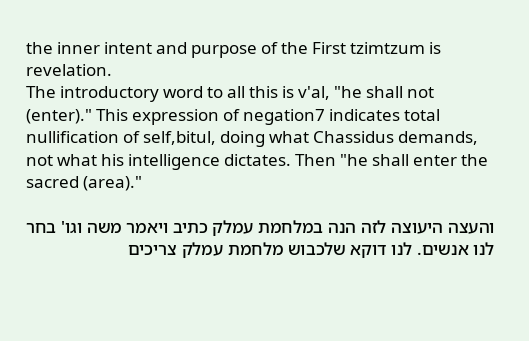the inner intent and purpose of the First tzimtzum is revelation.
The introductory word to all this is v'al, "he shall not (enter)." This expression of negation7 indicates total nullification of self,bitul, doing what Chassidus demands, not what his intelligence dictates. Then "he shall enter the sacred (area)."

והעצה היעוצה לזה הנה במלחמת עמלק כתיב ויאמר משה וגו' בחר לנו אנשים. לנו דוקא שלכבוש מלחמת עמלק צריכים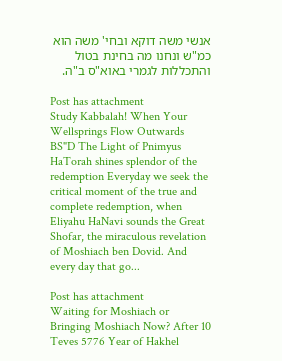אנשי משה דוקא ובחי' משה הוא כמ"ש ונחנו מה בחינת בטול והתכללות לגמרי באוא"ס ב"ה.

Post has attachment
Study Kabbalah! When Your Wellsprings Flow Outwards
BS"D The Light of Pnimyus HaTorah shines splendor of the redemption Everyday we seek the critical moment of the true and complete redemption, when Eliyahu HaNavi sounds the Great Shofar, the miraculous revelation of Moshiach ben Dovid. And every day that go...

Post has attachment
Waiting for Moshiach or Bringing Moshiach Now? After 10 Teves 5776 Year of Hakhel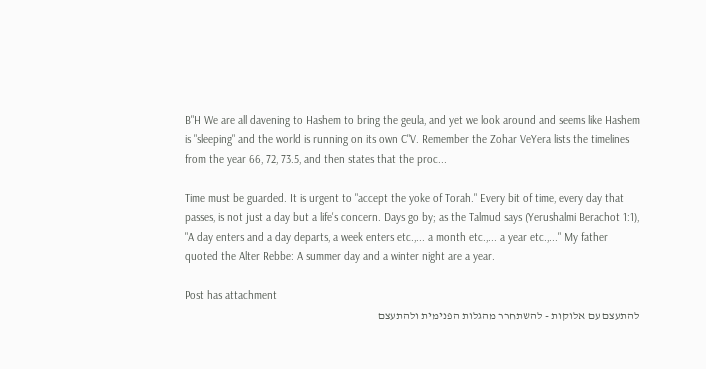B"H We are all davening to Hashem to bring the geula, and yet we look around and seems like Hashem is "sleeping" and the world is running on its own C"V. Remember the Zohar VeYera lists the timelines from the year 66, 72, 73.5, and then states that the proc...

Time must be guarded. It is urgent to "accept the yoke of Torah." Every bit of time, every day that passes, is not just a day but a life's concern. Days go by; as the Talmud says (Yerushalmi Berachot 1:1), "A day enters and a day departs, a week enters etc.,... a month etc.,... a year etc.,..." My father quoted the Alter Rebbe: A summer day and a winter night are a year.

Post has attachment
להתעצם עם אלוקות - להשתחרר מהגלות הפנימית ולהתעצם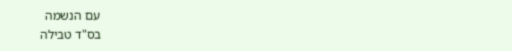עם הנשמה
בס"ד טבילה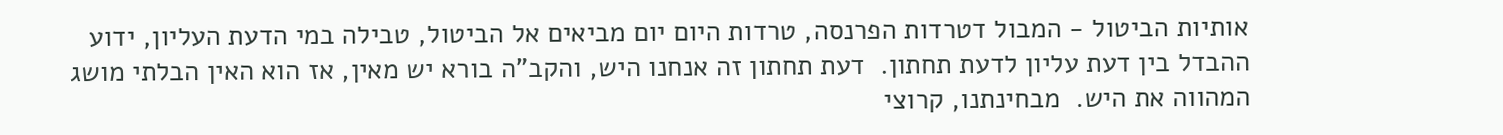אותיות הביטול - המבול דטרדות הפרנסה, טרדות היום יום מביאים אל הביטול, טבילה במי הדעת העליון, ידוע ההבדל בין דעת עליון לדעת תחתון.  דעת תחתון זה אנחנו היש, והקב"ה בורא יש מאין, אז הוא האין הבלתי מושג המהווה את היש.  מבחינתנו, קרוצי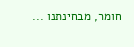חומר, מבחינתנו ...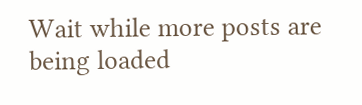Wait while more posts are being loaded